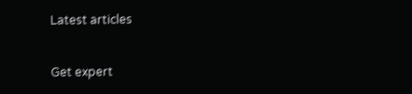Latest articles


Get expert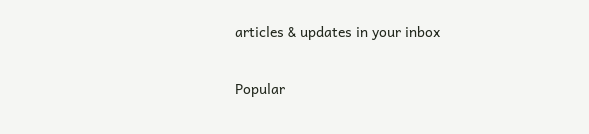articles & updates in your inbox

Popular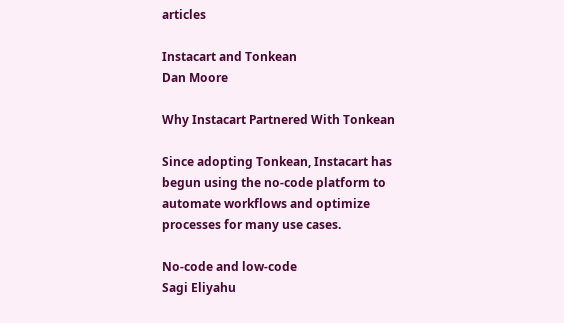articles

Instacart and Tonkean
Dan Moore

Why Instacart Partnered With Tonkean

Since adopting Tonkean, Instacart has begun using the no-code platform to automate workflows and optimize processes for many use cases.

No-code and low-code
Sagi Eliyahu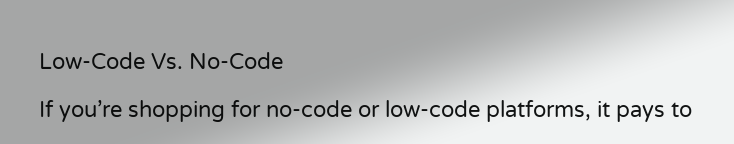Low-Code Vs. No-Code

If you’re shopping for no-code or low-code platforms, it pays to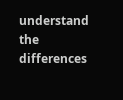understand the differences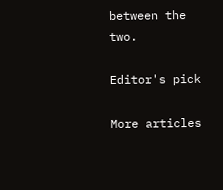between the two.

Editor's pick

More articles